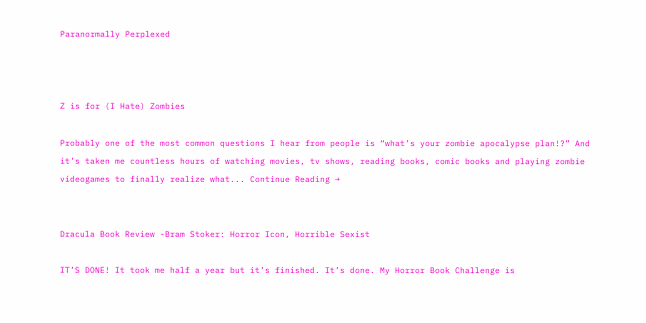Paranormally Perplexed



Z is for (I Hate) Zombies

Probably one of the most common questions I hear from people is “what’s your zombie apocalypse plan!?” And it’s taken me countless hours of watching movies, tv shows, reading books, comic books and playing zombie videogames to finally realize what... Continue Reading →


Dracula Book Review -Bram Stoker: Horror Icon, Horrible Sexist

IT’S DONE! It took me half a year but it’s finished. It’s done. My Horror Book Challenge is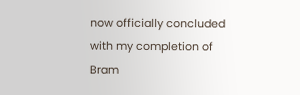now officially concluded with my completion of Bram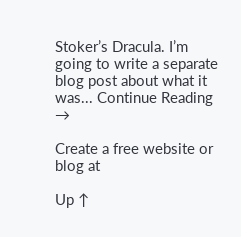Stoker’s Dracula. I’m going to write a separate blog post about what it was... Continue Reading →

Create a free website or blog at

Up ↑